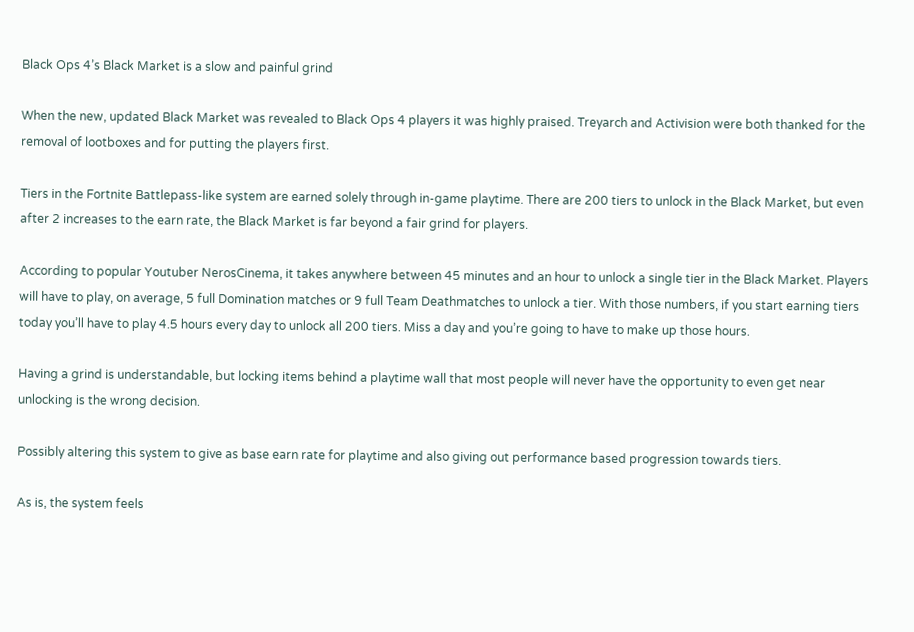Black Ops 4’s Black Market is a slow and painful grind

When the new, updated Black Market was revealed to Black Ops 4 players it was highly praised. Treyarch and Activision were both thanked for the removal of lootboxes and for putting the players first.

Tiers in the Fortnite Battlepass-like system are earned solely through in-game playtime. There are 200 tiers to unlock in the Black Market, but even after 2 increases to the earn rate, the Black Market is far beyond a fair grind for players.

According to popular Youtuber NerosCinema, it takes anywhere between 45 minutes and an hour to unlock a single tier in the Black Market. Players will have to play, on average, 5 full Domination matches or 9 full Team Deathmatches to unlock a tier. With those numbers, if you start earning tiers today you’ll have to play 4.5 hours every day to unlock all 200 tiers. Miss a day and you’re going to have to make up those hours.

Having a grind is understandable, but locking items behind a playtime wall that most people will never have the opportunity to even get near unlocking is the wrong decision.

Possibly altering this system to give as base earn rate for playtime and also giving out performance based progression towards tiers.

As is, the system feels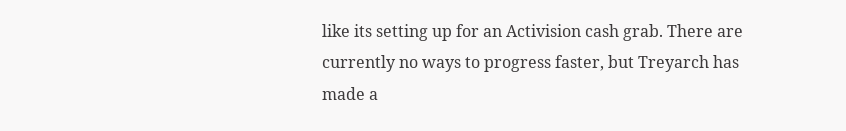like its setting up for an Activision cash grab. There are currently no ways to progress faster, but Treyarch has made a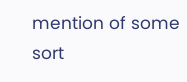mention of some sort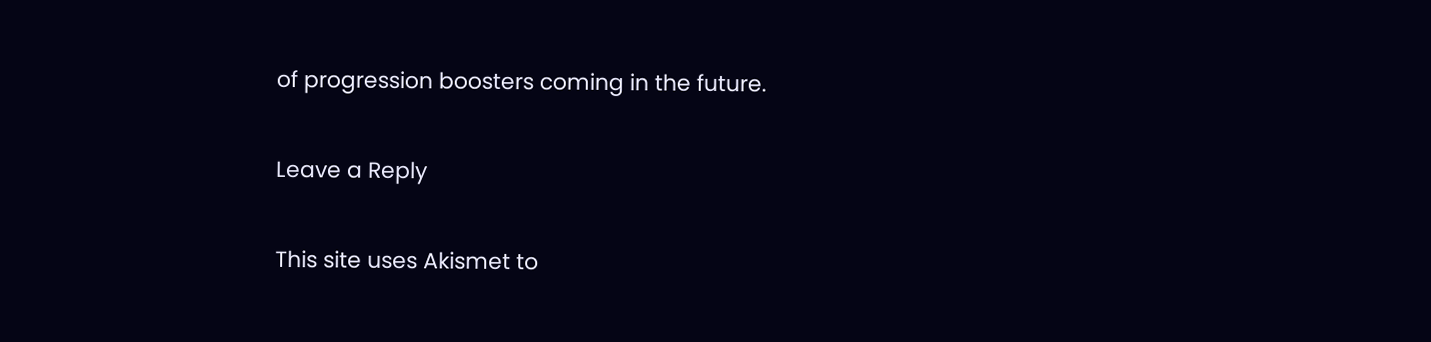of progression boosters coming in the future.

Leave a Reply

This site uses Akismet to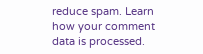reduce spam. Learn how your comment data is processed.